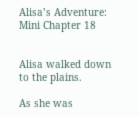Alisa’s Adventure: Mini Chapter 18


Alisa walked down to the plains.

As she was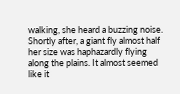walking, she heard a buzzing noise. Shortly after, a giant fly almost half her size was haphazardly flying along the plains. It almost seemed like it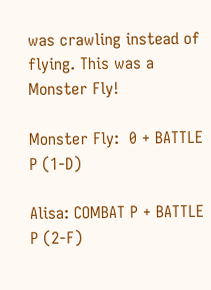was crawling instead of flying. This was a Monster Fly!

Monster Fly:  0 + BATTLE P (1-D)

Alisa: COMBAT P + BATTLE P (2-F)